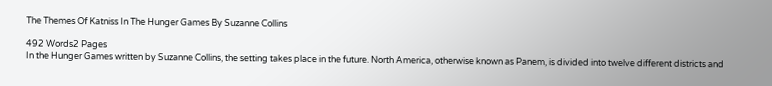The Themes Of Katniss In The Hunger Games By Suzanne Collins

492 Words2 Pages
In the Hunger Games written by Suzanne Collins, the setting takes place in the future. North America, otherwise known as Panem, is divided into twelve different districts and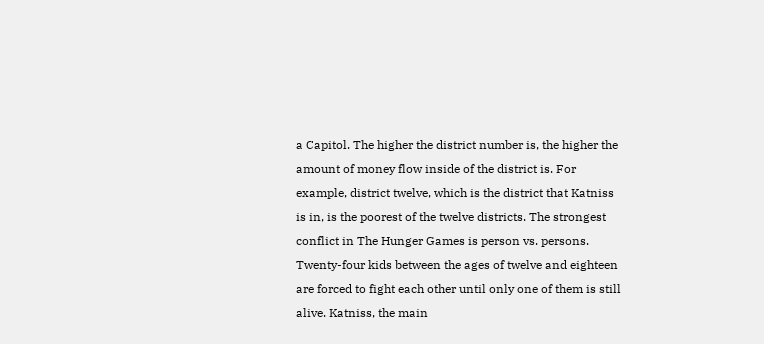a Capitol. The higher the district number is, the higher the amount of money flow inside of the district is. For example, district twelve, which is the district that Katniss is in, is the poorest of the twelve districts. The strongest conflict in The Hunger Games is person vs. persons. Twenty-four kids between the ages of twelve and eighteen are forced to fight each other until only one of them is still alive. Katniss, the main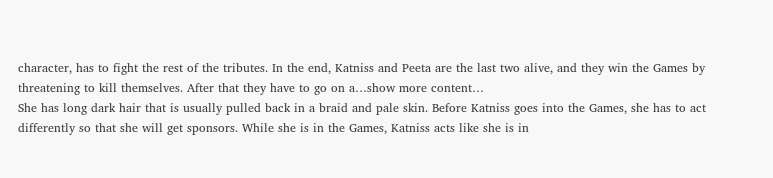character, has to fight the rest of the tributes. In the end, Katniss and Peeta are the last two alive, and they win the Games by threatening to kill themselves. After that they have to go on a…show more content…
She has long dark hair that is usually pulled back in a braid and pale skin. Before Katniss goes into the Games, she has to act differently so that she will get sponsors. While she is in the Games, Katniss acts like she is in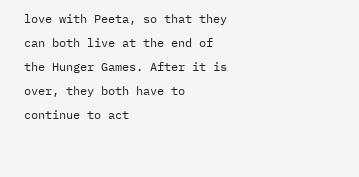love with Peeta, so that they can both live at the end of the Hunger Games. After it is over, they both have to continue to act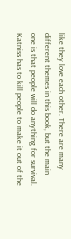like they love each other. There are many different themes in this book, but the main one is that people will do anything for survival. Katniss has to kill people to make it out of the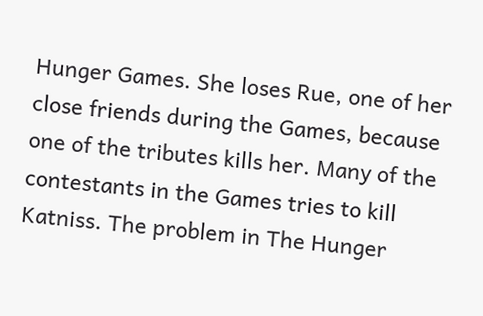Hunger Games. She loses Rue, one of her close friends during the Games, because one of the tributes kills her. Many of the contestants in the Games tries to kill Katniss. The problem in The Hunger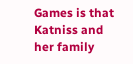Games is that Katniss and her family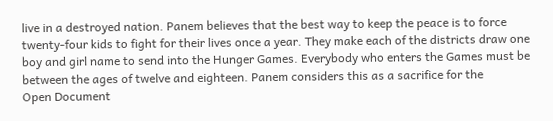live in a destroyed nation. Panem believes that the best way to keep the peace is to force twenty-four kids to fight for their lives once a year. They make each of the districts draw one boy and girl name to send into the Hunger Games. Everybody who enters the Games must be between the ages of twelve and eighteen. Panem considers this as a sacrifice for the
Open Document